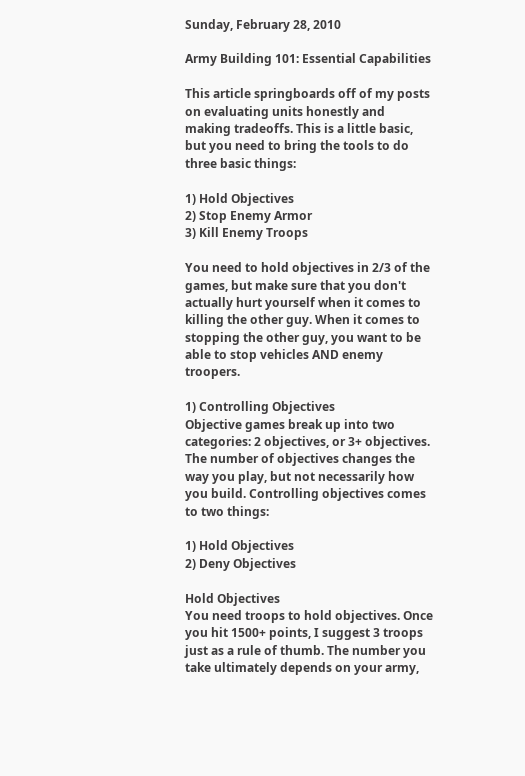Sunday, February 28, 2010

Army Building 101: Essential Capabilities

This article springboards off of my posts on evaluating units honestly and making tradeoffs. This is a little basic, but you need to bring the tools to do three basic things:

1) Hold Objectives
2) Stop Enemy Armor
3) Kill Enemy Troops

You need to hold objectives in 2/3 of the games, but make sure that you don't actually hurt yourself when it comes to killing the other guy. When it comes to stopping the other guy, you want to be able to stop vehicles AND enemy troopers.

1) Controlling Objectives
Objective games break up into two categories: 2 objectives, or 3+ objectives. The number of objectives changes the way you play, but not necessarily how you build. Controlling objectives comes to two things:

1) Hold Objectives
2) Deny Objectives

Hold Objectives
You need troops to hold objectives. Once you hit 1500+ points, I suggest 3 troops just as a rule of thumb. The number you take ultimately depends on your army,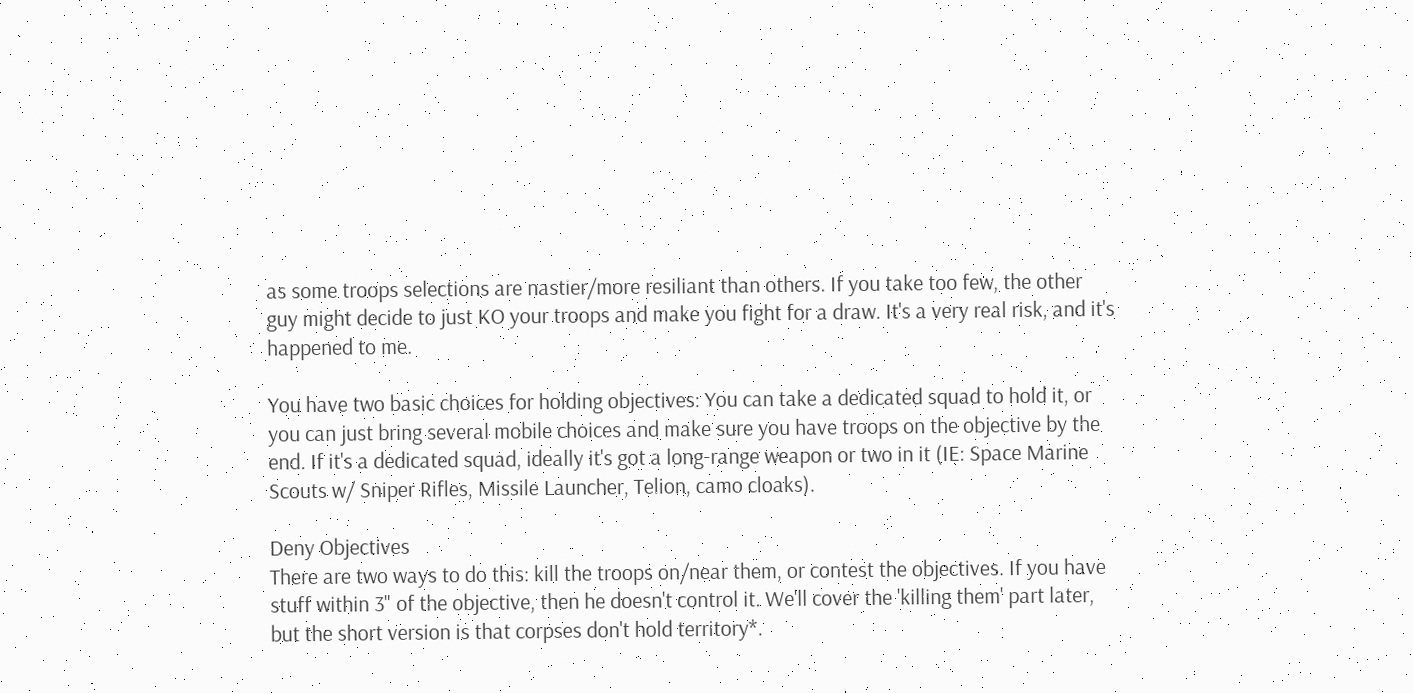as some troops selections are nastier/more resiliant than others. If you take too few, the other guy might decide to just KO your troops and make you fight for a draw. It's a very real risk, and it's happened to me.

You have two basic choices for holding objectives: You can take a dedicated squad to hold it, or you can just bring several mobile choices and make sure you have troops on the objective by the end. If it's a dedicated squad, ideally it's got a long-range weapon or two in it (IE: Space Marine Scouts w/ Sniper Rifles, Missile Launcher, Telion, camo cloaks).

Deny Objectives
There are two ways to do this: kill the troops on/near them, or contest the objectives. If you have stuff within 3" of the objective, then he doesn't control it. We'll cover the 'killing them' part later, but the short version is that corpses don't hold territory*.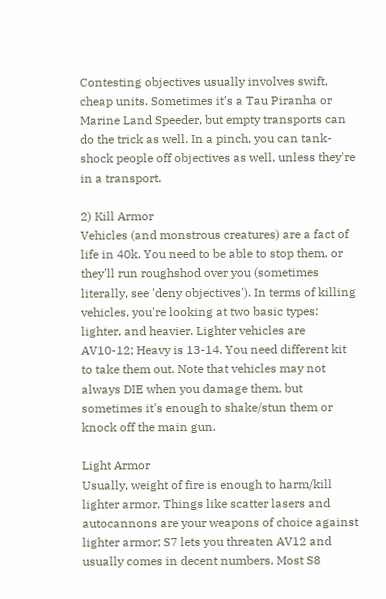Contesting objectives usually involves swift, cheap units. Sometimes it's a Tau Piranha or Marine Land Speeder, but empty transports can do the trick as well. In a pinch, you can tank-shock people off objectives as well, unless they're in a transport.

2) Kill Armor
Vehicles (and monstrous creatures) are a fact of life in 40k. You need to be able to stop them, or they'll run roughshod over you (sometimes literally, see 'deny objectives'). In terms of killing vehicles, you're looking at two basic types: lighter, and heavier. Lighter vehicles are AV10-12; Heavy is 13-14. You need different kit to take them out. Note that vehicles may not always DIE when you damage them, but sometimes it's enough to shake/stun them or knock off the main gun.

Light Armor
Usually, weight of fire is enough to harm/kill lighter armor. Things like scatter lasers and autocannons are your weapons of choice against lighter armor; S7 lets you threaten AV12 and usually comes in decent numbers. Most S8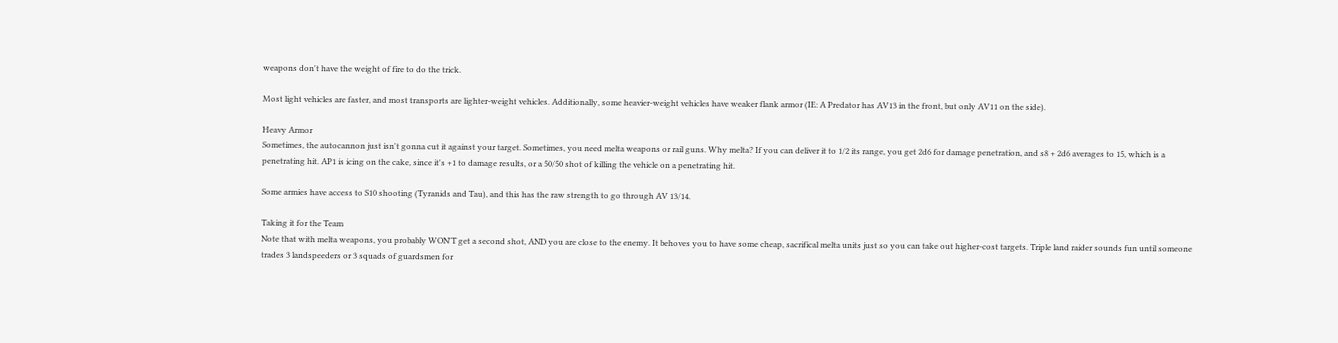weapons don't have the weight of fire to do the trick.

Most light vehicles are faster, and most transports are lighter-weight vehicles. Additionally, some heavier-weight vehicles have weaker flank armor (IE: A Predator has AV13 in the front, but only AV11 on the side).

Heavy Armor
Sometimes, the autocannon just isn't gonna cut it against your target. Sometimes, you need melta weapons or rail guns. Why melta? If you can deliver it to 1/2 its range, you get 2d6 for damage penetration, and s8 + 2d6 averages to 15, which is a penetrating hit. AP1 is icing on the cake, since it's +1 to damage results, or a 50/50 shot of killing the vehicle on a penetrating hit.

Some armies have access to S10 shooting (Tyranids and Tau), and this has the raw strength to go through AV 13/14.

Taking it for the Team
Note that with melta weapons, you probably WON'T get a second shot, AND you are close to the enemy. It behoves you to have some cheap, sacrifical melta units just so you can take out higher-cost targets. Triple land raider sounds fun until someone trades 3 landspeeders or 3 squads of guardsmen for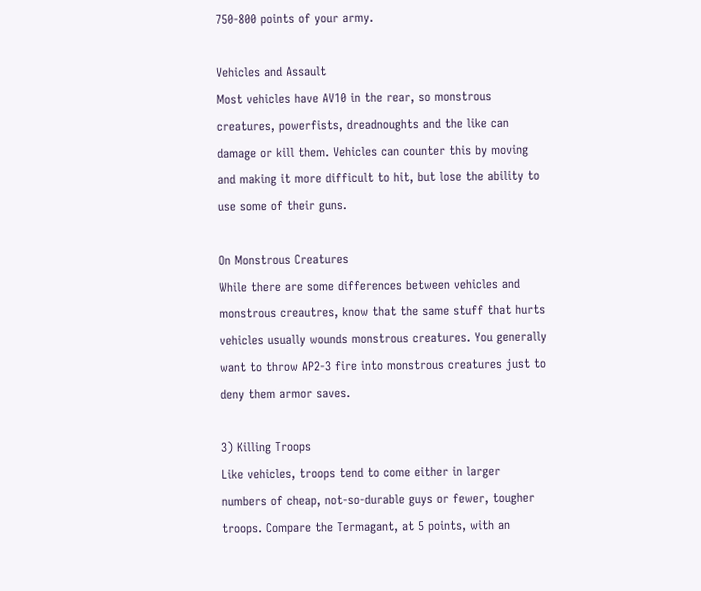750-800 points of your army.

Vehicles and Assault
Most vehicles have AV10 in the rear, so monstrous creatures, powerfists, dreadnoughts and the like can damage or kill them. Vehicles can counter this by moving and making it more difficult to hit, but lose the ability to use some of their guns.

On Monstrous Creatures
While there are some differences between vehicles and monstrous creautres, know that the same stuff that hurts vehicles usually wounds monstrous creatures. You generally want to throw AP2-3 fire into monstrous creatures just to deny them armor saves.

3) Killing Troops
Like vehicles, troops tend to come either in larger numbers of cheap, not-so-durable guys or fewer, tougher troops. Compare the Termagant, at 5 points, with an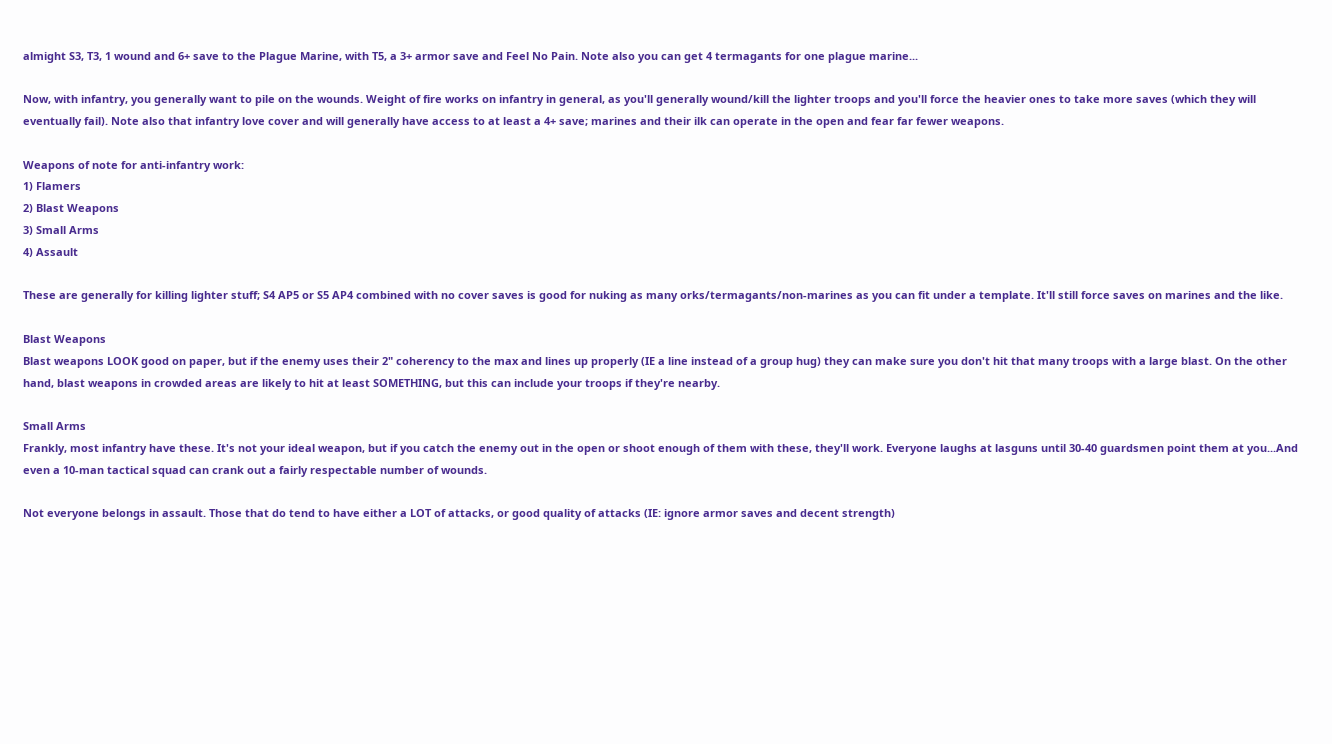almight S3, T3, 1 wound and 6+ save to the Plague Marine, with T5, a 3+ armor save and Feel No Pain. Note also you can get 4 termagants for one plague marine...

Now, with infantry, you generally want to pile on the wounds. Weight of fire works on infantry in general, as you'll generally wound/kill the lighter troops and you'll force the heavier ones to take more saves (which they will eventually fail). Note also that infantry love cover and will generally have access to at least a 4+ save; marines and their ilk can operate in the open and fear far fewer weapons.

Weapons of note for anti-infantry work:
1) Flamers
2) Blast Weapons
3) Small Arms
4) Assault

These are generally for killing lighter stuff; S4 AP5 or S5 AP4 combined with no cover saves is good for nuking as many orks/termagants/non-marines as you can fit under a template. It'll still force saves on marines and the like.

Blast Weapons
Blast weapons LOOK good on paper, but if the enemy uses their 2" coherency to the max and lines up properly (IE a line instead of a group hug) they can make sure you don't hit that many troops with a large blast. On the other hand, blast weapons in crowded areas are likely to hit at least SOMETHING, but this can include your troops if they're nearby.

Small Arms
Frankly, most infantry have these. It's not your ideal weapon, but if you catch the enemy out in the open or shoot enough of them with these, they'll work. Everyone laughs at lasguns until 30-40 guardsmen point them at you...And even a 10-man tactical squad can crank out a fairly respectable number of wounds.

Not everyone belongs in assault. Those that do tend to have either a LOT of attacks, or good quality of attacks (IE: ignore armor saves and decent strength)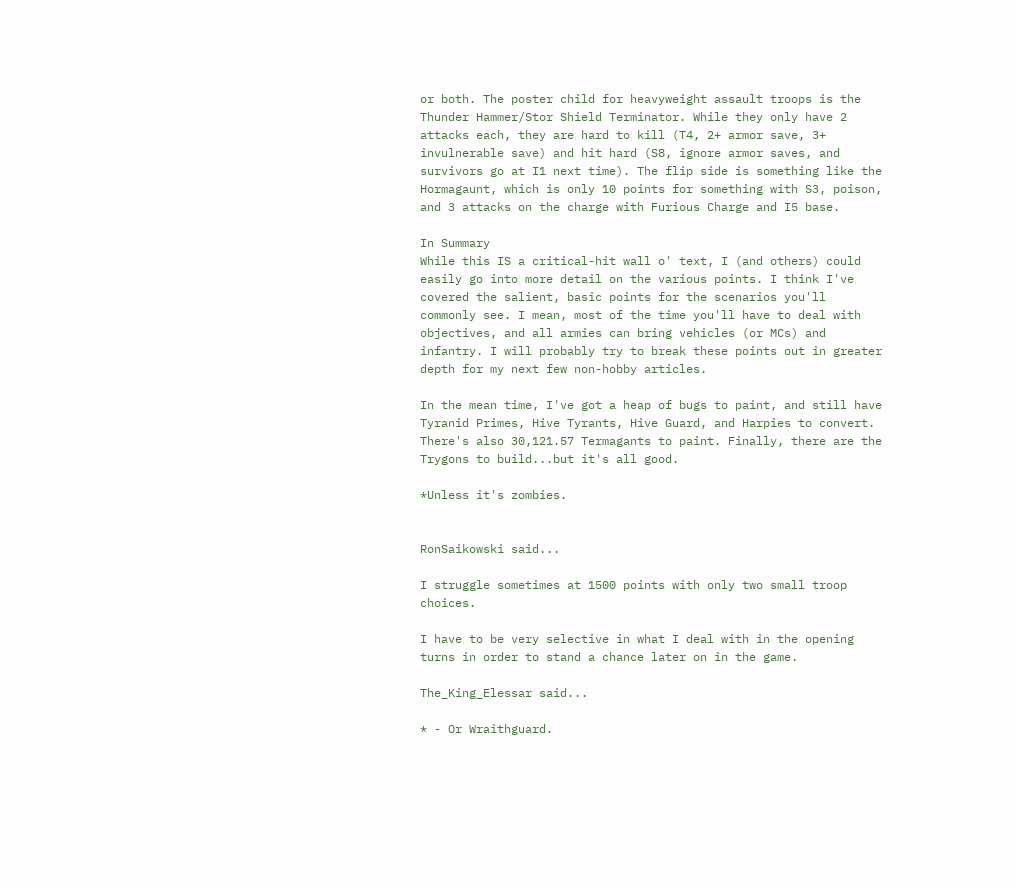or both. The poster child for heavyweight assault troops is the Thunder Hammer/Stor Shield Terminator. While they only have 2 attacks each, they are hard to kill (T4, 2+ armor save, 3+ invulnerable save) and hit hard (S8, ignore armor saves, and survivors go at I1 next time). The flip side is something like the Hormagaunt, which is only 10 points for something with S3, poison, and 3 attacks on the charge with Furious Charge and I5 base.

In Summary
While this IS a critical-hit wall o' text, I (and others) could easily go into more detail on the various points. I think I've covered the salient, basic points for the scenarios you'll commonly see. I mean, most of the time you'll have to deal with objectives, and all armies can bring vehicles (or MCs) and infantry. I will probably try to break these points out in greater depth for my next few non-hobby articles.

In the mean time, I've got a heap of bugs to paint, and still have Tyranid Primes, Hive Tyrants, Hive Guard, and Harpies to convert. There's also 30,121.57 Termagants to paint. Finally, there are the Trygons to build...but it's all good.

*Unless it's zombies.


RonSaikowski said...

I struggle sometimes at 1500 points with only two small troop choices.

I have to be very selective in what I deal with in the opening turns in order to stand a chance later on in the game.

The_King_Elessar said...

* - Or Wraithguard.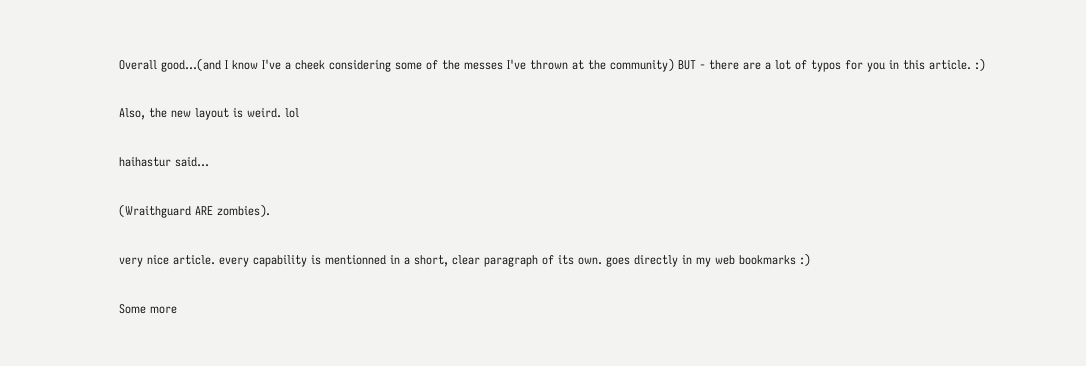Overall good...(and I know I've a cheek considering some of the messes I've thrown at the community) BUT - there are a lot of typos for you in this article. :)

Also, the new layout is weird. lol

haihastur said...

(Wraithguard ARE zombies).

very nice article. every capability is mentionned in a short, clear paragraph of its own. goes directly in my web bookmarks :)

Some more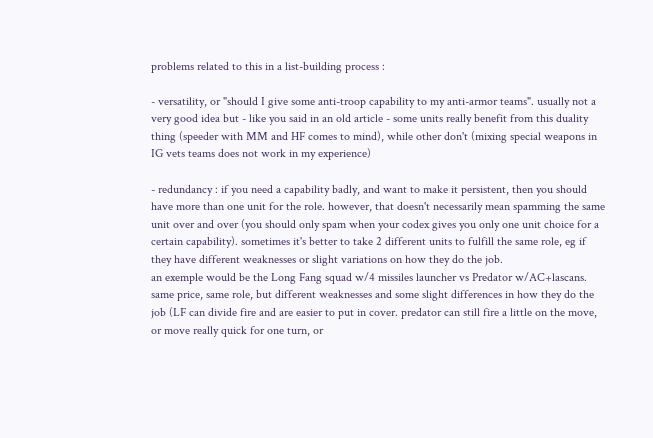problems related to this in a list-building process :

- versatility, or "should I give some anti-troop capability to my anti-armor teams". usually not a very good idea but - like you said in an old article - some units really benefit from this duality thing (speeder with MM and HF comes to mind), while other don't (mixing special weapons in IG vets teams does not work in my experience)

- redundancy : if you need a capability badly, and want to make it persistent, then you should have more than one unit for the role. however, that doesn't necessarily mean spamming the same unit over and over (you should only spam when your codex gives you only one unit choice for a certain capability). sometimes it's better to take 2 different units to fulfill the same role, eg if they have different weaknesses or slight variations on how they do the job.
an exemple would be the Long Fang squad w/4 missiles launcher vs Predator w/AC+lascans. same price, same role, but different weaknesses and some slight differences in how they do the job (LF can divide fire and are easier to put in cover. predator can still fire a little on the move, or move really quick for one turn, or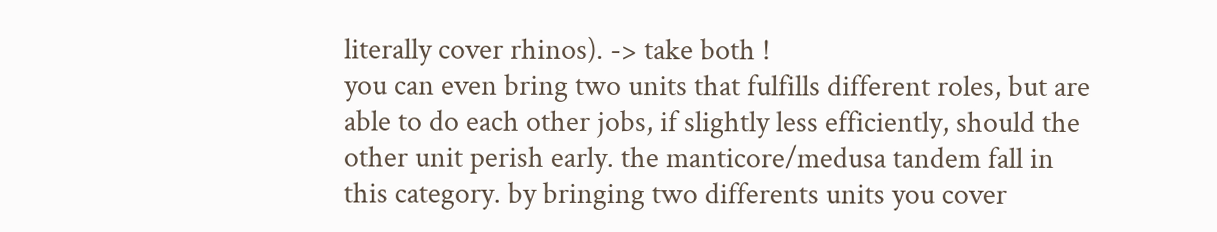literally cover rhinos). -> take both !
you can even bring two units that fulfills different roles, but are able to do each other jobs, if slightly less efficiently, should the other unit perish early. the manticore/medusa tandem fall in this category. by bringing two differents units you cover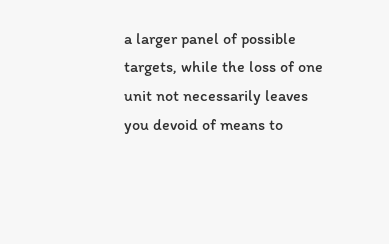a larger panel of possible targets, while the loss of one unit not necessarily leaves you devoid of means to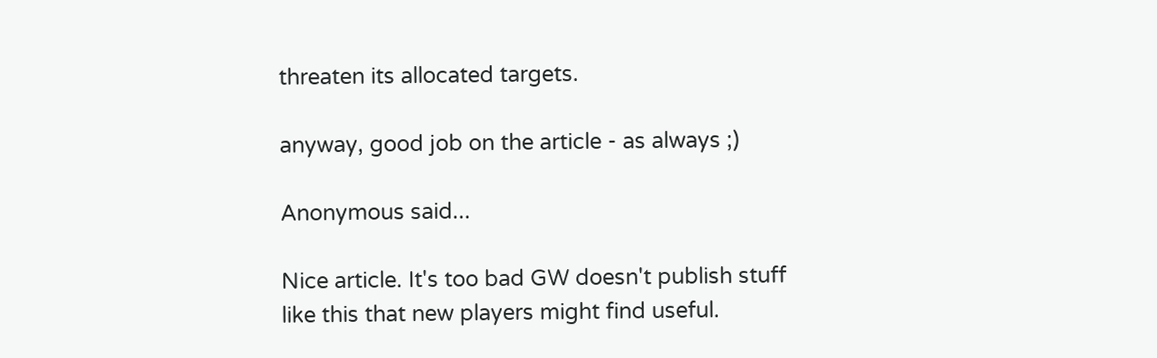threaten its allocated targets.

anyway, good job on the article - as always ;)

Anonymous said...

Nice article. It's too bad GW doesn't publish stuff like this that new players might find useful.